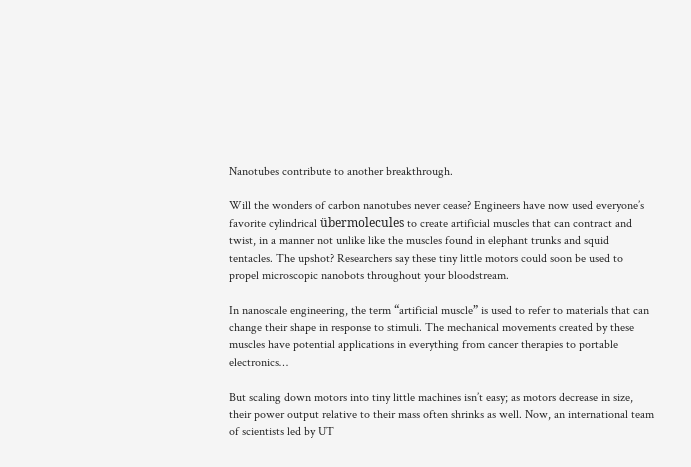Nanotubes contribute to another breakthrough.

Will the wonders of carbon nanotubes never cease? Engineers have now used everyone’s favorite cylindrical übermolecules to create artificial muscles that can contract and twist, in a manner not unlike like the muscles found in elephant trunks and squid tentacles. The upshot? Researchers say these tiny little motors could soon be used to propel microscopic nanobots throughout your bloodstream.

In nanoscale engineering, the term “artificial muscle” is used to refer to materials that can change their shape in response to stimuli. The mechanical movements created by these muscles have potential applications in everything from cancer therapies to portable electronics…

But scaling down motors into tiny little machines isn’t easy; as motors decrease in size, their power output relative to their mass often shrinks as well. Now, an international team of scientists led by UT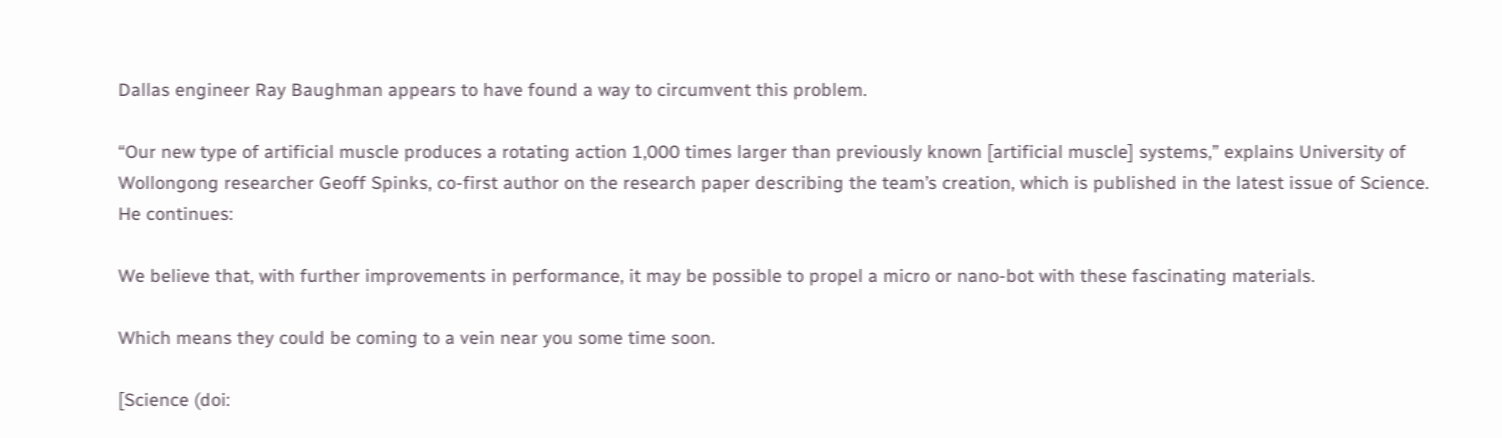Dallas engineer Ray Baughman appears to have found a way to circumvent this problem.

“Our new type of artificial muscle produces a rotating action 1,000 times larger than previously known [artificial muscle] systems,” explains University of Wollongong researcher Geoff Spinks, co-first author on the research paper describing the team’s creation, which is published in the latest issue of Science. He continues:

We believe that, with further improvements in performance, it may be possible to propel a micro or nano-bot with these fascinating materials.

Which means they could be coming to a vein near you some time soon.

[Science (doi: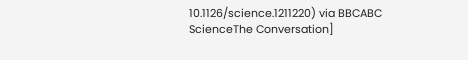10.1126/science.1211220) via BBCABC ScienceThe Conversation]